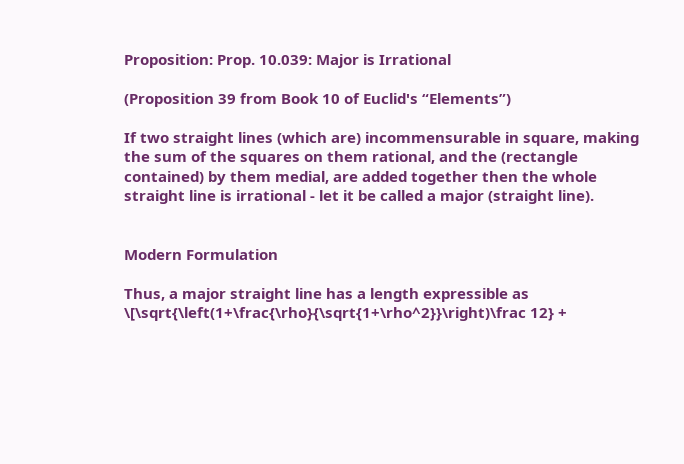Proposition: Prop. 10.039: Major is Irrational

(Proposition 39 from Book 10 of Euclid's “Elements”)

If two straight lines (which are) incommensurable in square, making the sum of the squares on them rational, and the (rectangle contained) by them medial, are added together then the whole straight line is irrational - let it be called a major (straight line).


Modern Formulation

Thus, a major straight line has a length expressible as \[\sqrt{\left(1+\frac{\rho}{\sqrt{1+\rho^2}}\right)\frac 12} +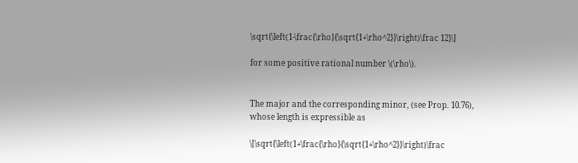\sqrt{\left(1-\frac{\rho}{\sqrt{1+\rho^2}}\right)\frac 12}\]

for some positive rational number \(\rho\).


The major and the corresponding minor, (see Prop. 10.76), whose length is expressible as

\[\sqrt{\left(1+\frac{\rho}{\sqrt{1+\rho^2}}\right)\frac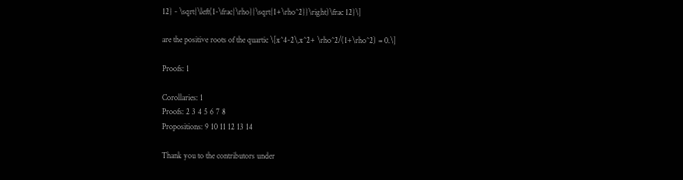12} - \sqrt{\left(1-\frac{\rho}{\sqrt{1+\rho^2}}\right)\frac 12}\]

are the positive roots of the quartic \[x^4-2\,x^2+ \rho^2/(1+\rho^2) = 0.\]

Proofs: 1

Corollaries: 1
Proofs: 2 3 4 5 6 7 8
Propositions: 9 10 11 12 13 14

Thank you to the contributors under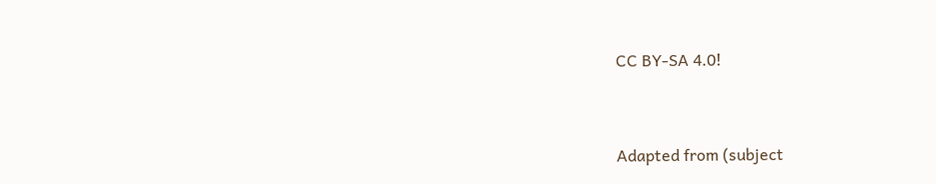CC BY-SA 4.0!



Adapted from (subject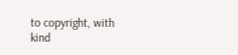to copyright, with kind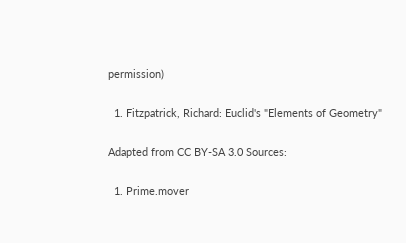permission)

  1. Fitzpatrick, Richard: Euclid's "Elements of Geometry"

Adapted from CC BY-SA 3.0 Sources:

  1. Prime.mover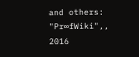and others: "Pr∞fWiki",, 2016